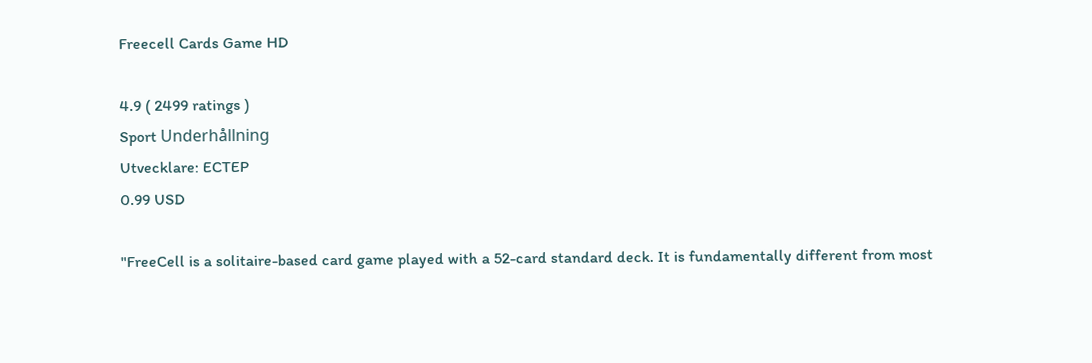Freecell Cards Game HD

4.9 ( 2499 ratings )
Sport Underhållning
Utvecklare: ECTEP
0.99 USD

"FreeCell is a solitaire-based card game played with a 52-card standard deck. It is fundamentally different from most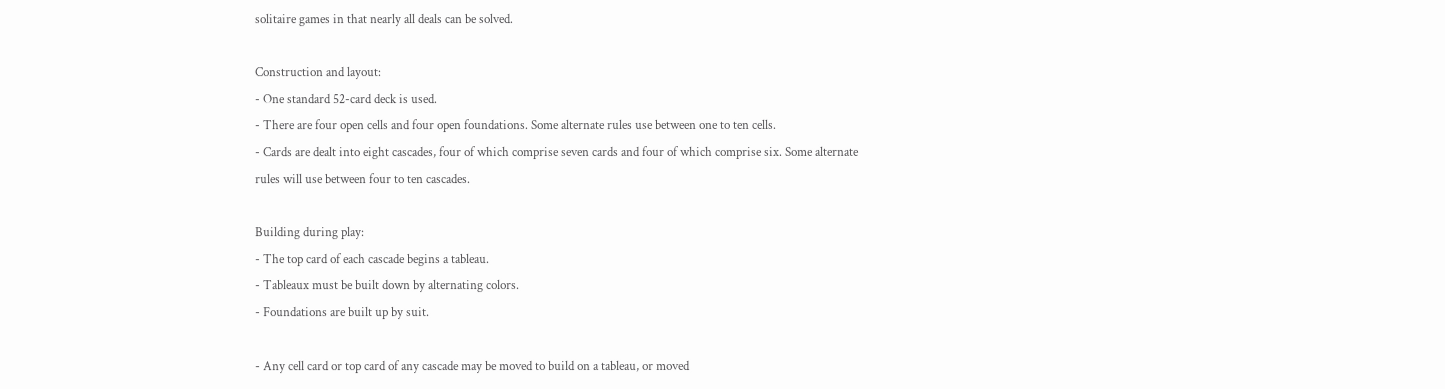solitaire games in that nearly all deals can be solved.

Construction and layout:
- One standard 52-card deck is used.
- There are four open cells and four open foundations. Some alternate rules use between one to ten cells.
- Cards are dealt into eight cascades, four of which comprise seven cards and four of which comprise six. Some alternate rules will use between four to ten cascades.

Building during play:
- The top card of each cascade begins a tableau.
- Tableaux must be built down by alternating colors.
- Foundations are built up by suit.

- Any cell card or top card of any cascade may be moved to build on a tableau, or moved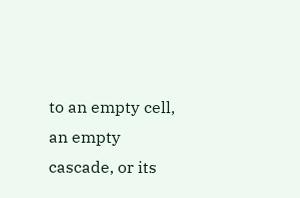to an empty cell, an empty cascade, or its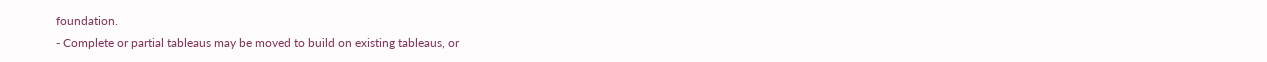foundation.
- Complete or partial tableaus may be moved to build on existing tableaus, or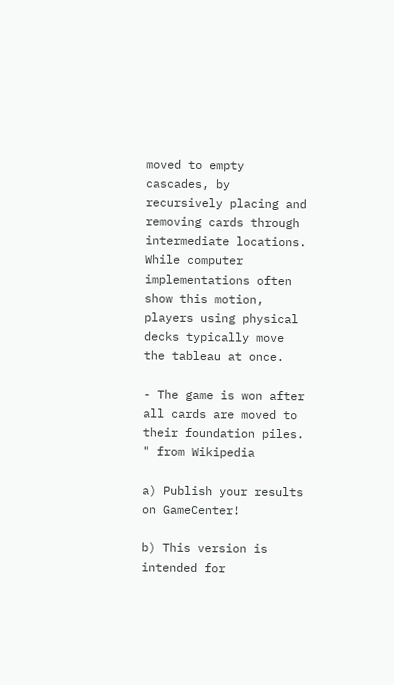moved to empty cascades, by recursively placing and removing cards through intermediate locations. While computer implementations often show this motion, players using physical decks typically move the tableau at once.

- The game is won after all cards are moved to their foundation piles.
" from Wikipedia

a) Publish your results on GameCenter!

b) This version is intended for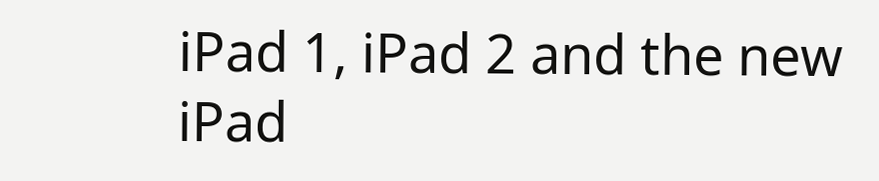iPad 1, iPad 2 and the new iPad